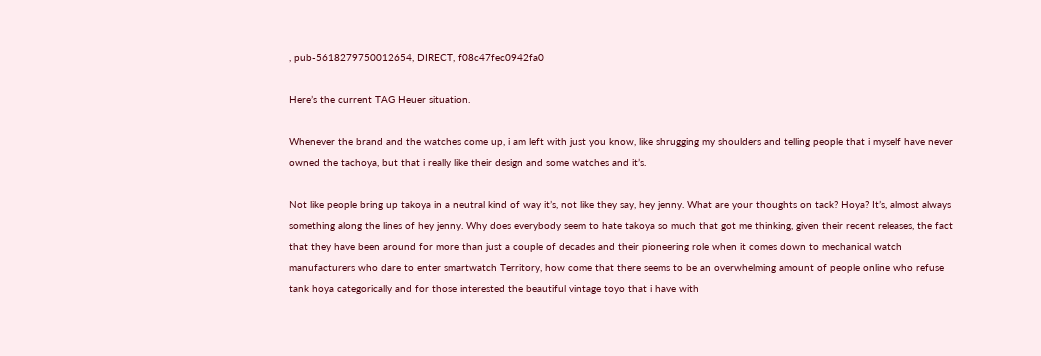, pub-5618279750012654, DIRECT, f08c47fec0942fa0

Here’s the current TAG Heuer situation.

Whenever the brand and the watches come up, i am left with just you know, like shrugging my shoulders and telling people that i myself have never owned the tachoya, but that i really like their design and some watches and it’s.

Not like people bring up takoya in a neutral kind of way it’s, not like they say, hey jenny. What are your thoughts on tack? Hoya? It’s, almost always something along the lines of hey jenny. Why does everybody seem to hate takoya so much that got me thinking, given their recent releases, the fact that they have been around for more than just a couple of decades and their pioneering role when it comes down to mechanical watch manufacturers who dare to enter smartwatch Territory, how come that there seems to be an overwhelming amount of people online who refuse tank hoya categorically and for those interested the beautiful vintage toyo that i have with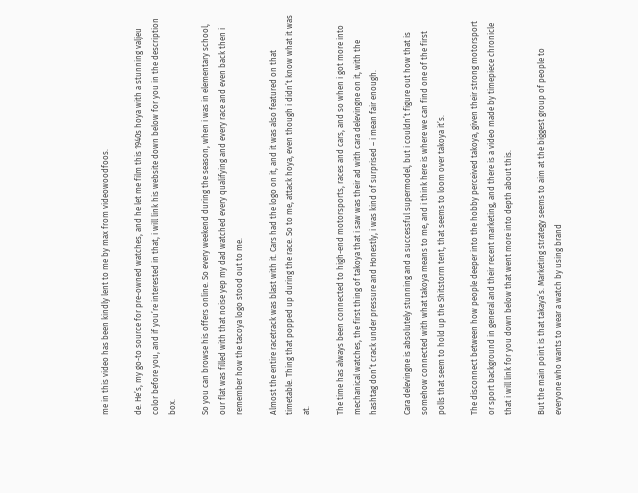me in this video has been kindly lent to me by max from videowoodfoos.

de. He’s, my go-to source for pre-owned watches, and he let me film this 1940s hoya with a stunning valjeu color before you, and if you’re interested in that, i will link his website down below for you in the description box.

So you can browse his offers online. So every weekend during the season, when i was in elementary school, our flat was filled with that noise yep my dad watched every qualifying and every race and even back then i remember how the tacoya logo stood out to me.

Almost the entire racetrack was blast with it. Cars had the logo on it, and it was also featured on that timetable. Thing that popped up during the race. So to me, attack hoya, even though i didn’t know what it was at.

The time has always been connected to high-end motorsports, races and cars, and so when i got more into mechanical watches, the first thing of takoya that i saw was their ad with cara delevingne on it, with the hashtag don’t crack under pressure and Honestly, i was kind of surprised – i mean fair enough.

Cara delevingne is absolutely stunning and a successful supermodel, but i couldn’t figure out how that is somehow connected with what takoya means to me, and i think here is where we can find one of the first polls that seem to hold up the Shitstorm tent, that seems to loom over takoya it’s.

The disconnect between how people deeper into the hobby perceived takoya, given their strong motorsport or sport background in general and their recent marketing, and there is a video made by timepiece chronicle that i will link for you down below that went more into depth about this.

But the main point is that takaya’s. Marketing strategy seems to aim at the biggest group of people to everyone who wants to wear a watch by using brand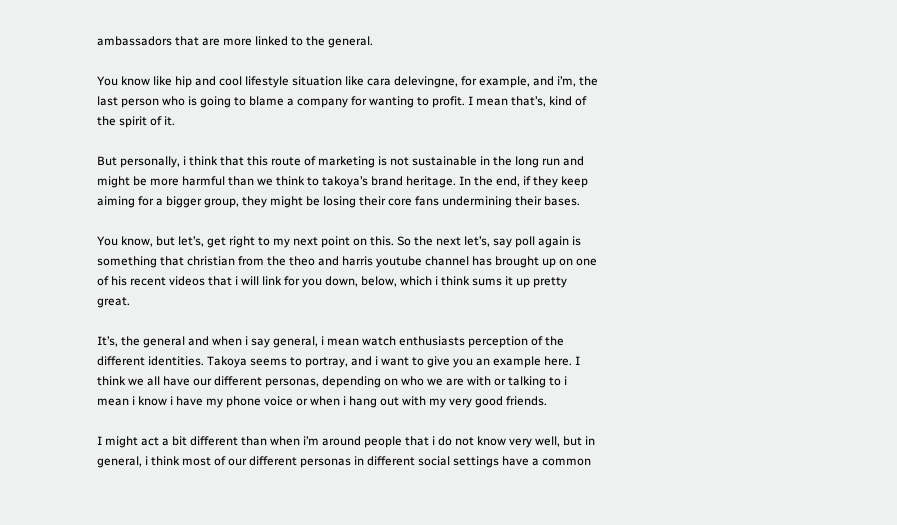ambassadors that are more linked to the general.

You know like hip and cool lifestyle situation like cara delevingne, for example, and i’m, the last person who is going to blame a company for wanting to profit. I mean that’s, kind of the spirit of it.

But personally, i think that this route of marketing is not sustainable in the long run and might be more harmful than we think to takoya’s brand heritage. In the end, if they keep aiming for a bigger group, they might be losing their core fans undermining their bases.

You know, but let’s, get right to my next point on this. So the next let’s, say poll again is something that christian from the theo and harris youtube channel has brought up on one of his recent videos that i will link for you down, below, which i think sums it up pretty great.

It’s, the general and when i say general, i mean watch enthusiasts perception of the different identities. Takoya seems to portray, and i want to give you an example here. I think we all have our different personas, depending on who we are with or talking to i mean i know i have my phone voice or when i hang out with my very good friends.

I might act a bit different than when i’m around people that i do not know very well, but in general, i think most of our different personas in different social settings have a common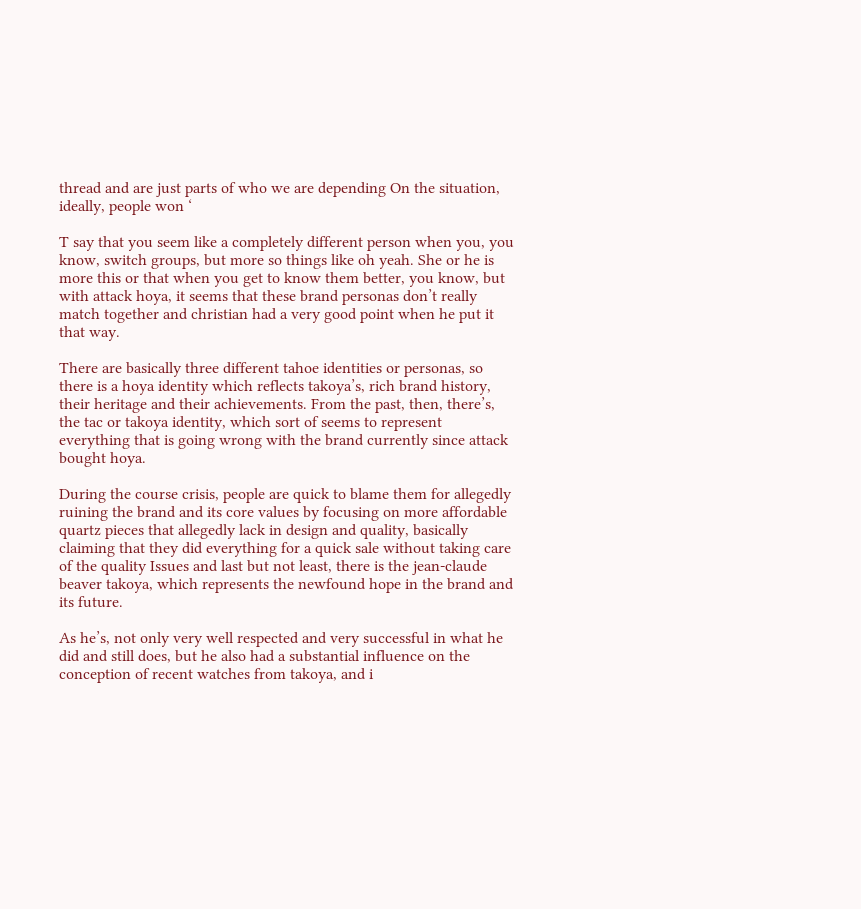thread and are just parts of who we are depending On the situation, ideally, people won ‘

T say that you seem like a completely different person when you, you know, switch groups, but more so things like oh yeah. She or he is more this or that when you get to know them better, you know, but with attack hoya, it seems that these brand personas don’t really match together and christian had a very good point when he put it that way.

There are basically three different tahoe identities or personas, so there is a hoya identity which reflects takoya’s, rich brand history, their heritage and their achievements. From the past, then, there’s, the tac or takoya identity, which sort of seems to represent everything that is going wrong with the brand currently since attack bought hoya.

During the course crisis, people are quick to blame them for allegedly ruining the brand and its core values by focusing on more affordable quartz pieces that allegedly lack in design and quality, basically claiming that they did everything for a quick sale without taking care of the quality Issues and last but not least, there is the jean-claude beaver takoya, which represents the newfound hope in the brand and its future.

As he’s, not only very well respected and very successful in what he did and still does, but he also had a substantial influence on the conception of recent watches from takoya, and i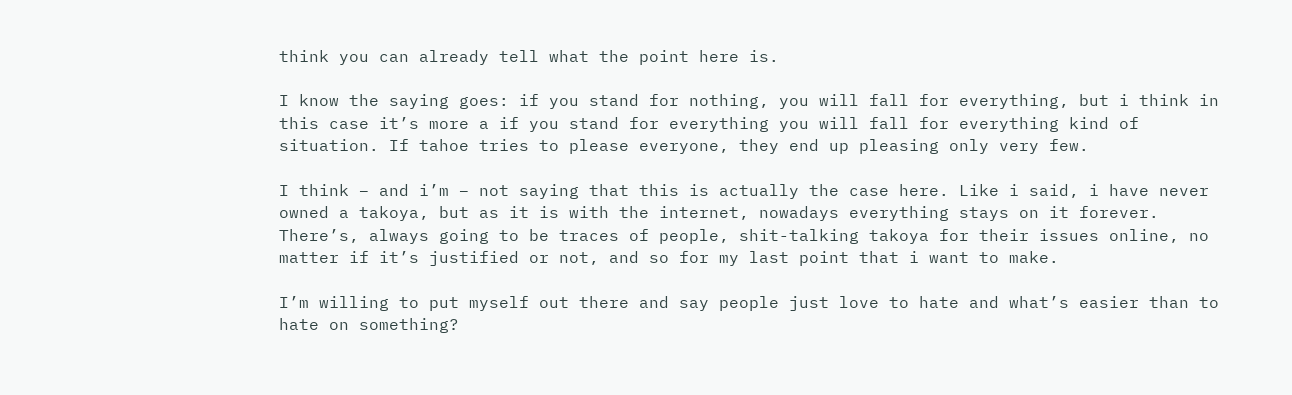think you can already tell what the point here is.

I know the saying goes: if you stand for nothing, you will fall for everything, but i think in this case it’s more a if you stand for everything you will fall for everything kind of situation. If tahoe tries to please everyone, they end up pleasing only very few.

I think – and i’m – not saying that this is actually the case here. Like i said, i have never owned a takoya, but as it is with the internet, nowadays everything stays on it forever. There’s, always going to be traces of people, shit-talking takoya for their issues online, no matter if it’s justified or not, and so for my last point that i want to make.

I’m willing to put myself out there and say people just love to hate and what’s easier than to hate on something?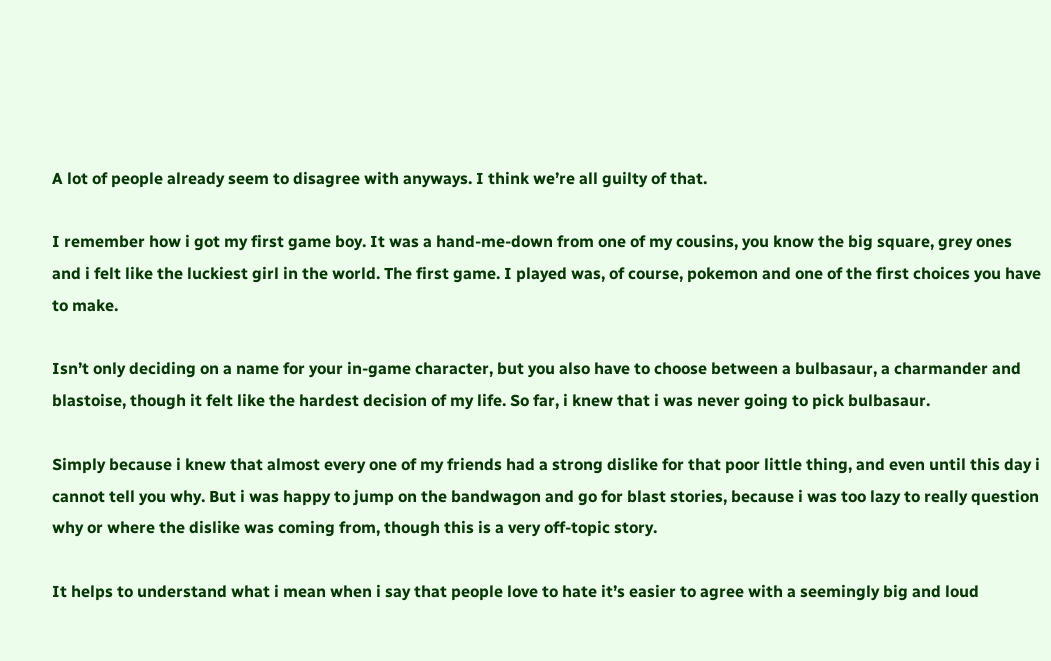A lot of people already seem to disagree with anyways. I think we’re all guilty of that.

I remember how i got my first game boy. It was a hand-me-down from one of my cousins, you know the big square, grey ones and i felt like the luckiest girl in the world. The first game. I played was, of course, pokemon and one of the first choices you have to make.

Isn’t only deciding on a name for your in-game character, but you also have to choose between a bulbasaur, a charmander and blastoise, though it felt like the hardest decision of my life. So far, i knew that i was never going to pick bulbasaur.

Simply because i knew that almost every one of my friends had a strong dislike for that poor little thing, and even until this day i cannot tell you why. But i was happy to jump on the bandwagon and go for blast stories, because i was too lazy to really question why or where the dislike was coming from, though this is a very off-topic story.

It helps to understand what i mean when i say that people love to hate it’s easier to agree with a seemingly big and loud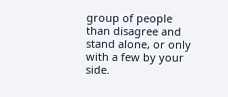group of people than disagree and stand alone, or only with a few by your side.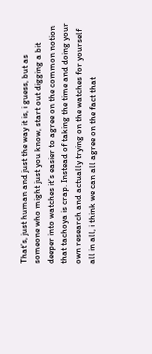That’s, just human and just the way it is, i guess, but as someone who might just you know, start out digging a bit deeper into watches it’s easier to agree on the common notion that tachoya is crap. Instead of taking the time and doing your own research and actually trying on the watches for yourself all in all, i think we can all agree on the fact that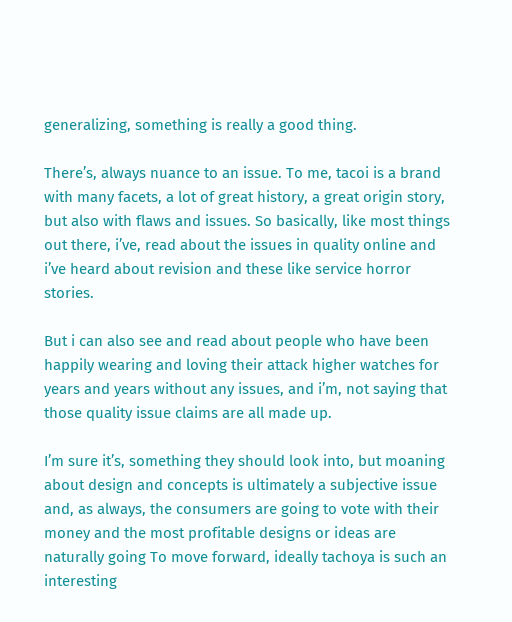generalizing, something is really a good thing.

There’s, always nuance to an issue. To me, tacoi is a brand with many facets, a lot of great history, a great origin story, but also with flaws and issues. So basically, like most things out there, i’ve, read about the issues in quality online and i’ve heard about revision and these like service horror stories.

But i can also see and read about people who have been happily wearing and loving their attack higher watches for years and years without any issues, and i’m, not saying that those quality issue claims are all made up.

I’m sure it’s, something they should look into, but moaning about design and concepts is ultimately a subjective issue and, as always, the consumers are going to vote with their money and the most profitable designs or ideas are naturally going To move forward, ideally tachoya is such an interesting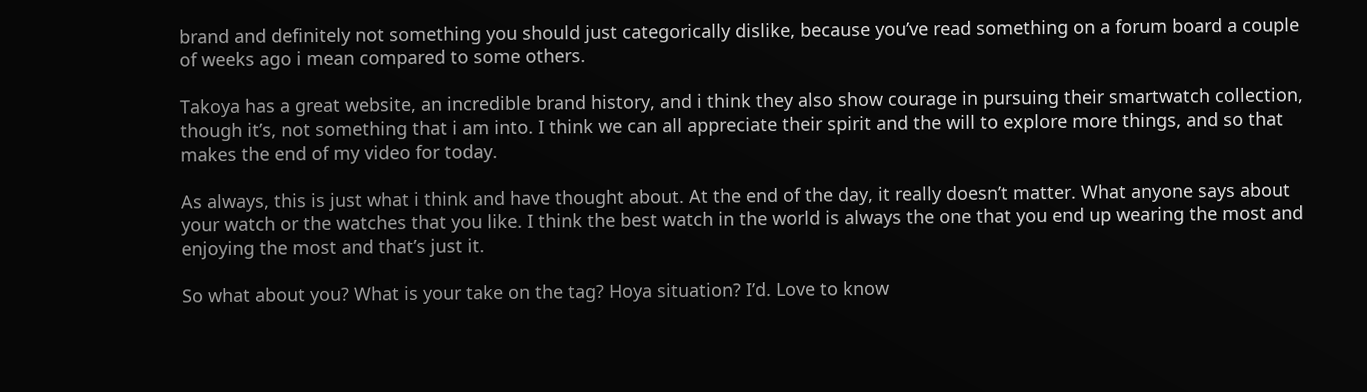brand and definitely not something you should just categorically dislike, because you’ve read something on a forum board a couple of weeks ago i mean compared to some others.

Takoya has a great website, an incredible brand history, and i think they also show courage in pursuing their smartwatch collection, though it’s, not something that i am into. I think we can all appreciate their spirit and the will to explore more things, and so that makes the end of my video for today.

As always, this is just what i think and have thought about. At the end of the day, it really doesn’t matter. What anyone says about your watch or the watches that you like. I think the best watch in the world is always the one that you end up wearing the most and enjoying the most and that’s just it.

So what about you? What is your take on the tag? Hoya situation? I’d. Love to know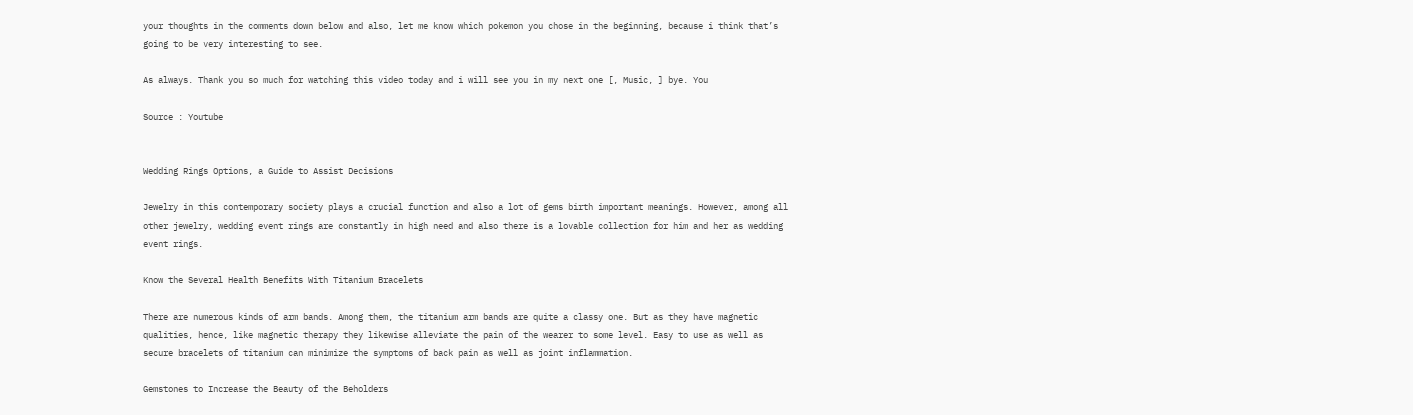your thoughts in the comments down below and also, let me know which pokemon you chose in the beginning, because i think that’s going to be very interesting to see.

As always. Thank you so much for watching this video today and i will see you in my next one [, Music, ] bye. You

Source : Youtube


Wedding Rings Options, a Guide to Assist Decisions

Jewelry in this contemporary society plays a crucial function and also a lot of gems birth important meanings. However, among all other jewelry, wedding event rings are constantly in high need and also there is a lovable collection for him and her as wedding event rings.

Know the Several Health Benefits With Titanium Bracelets

There are numerous kinds of arm bands. Among them, the titanium arm bands are quite a classy one. But as they have magnetic qualities, hence, like magnetic therapy they likewise alleviate the pain of the wearer to some level. Easy to use as well as secure bracelets of titanium can minimize the symptoms of back pain as well as joint inflammation.

Gemstones to Increase the Beauty of the Beholders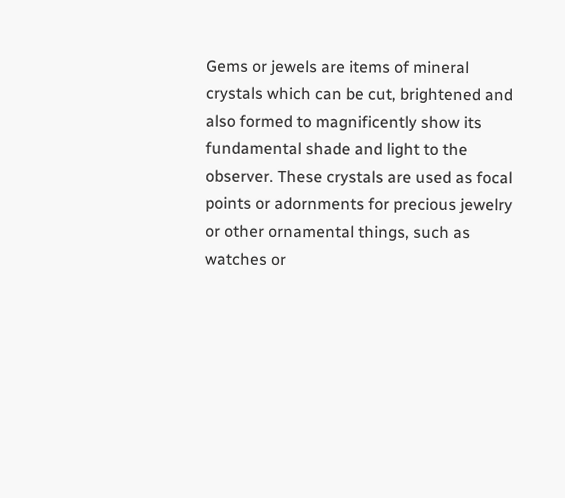Gems or jewels are items of mineral crystals which can be cut, brightened and also formed to magnificently show its fundamental shade and light to the observer. These crystals are used as focal points or adornments for precious jewelry or other ornamental things, such as watches or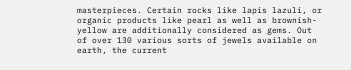masterpieces. Certain rocks like lapis lazuli, or organic products like pearl as well as brownish-yellow are additionally considered as gems. Out of over 130 various sorts of jewels available on earth, the current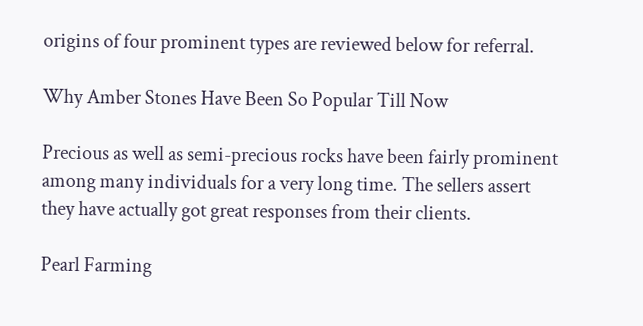origins of four prominent types are reviewed below for referral.

Why Amber Stones Have Been So Popular Till Now

Precious as well as semi-precious rocks have been fairly prominent among many individuals for a very long time. The sellers assert they have actually got great responses from their clients.

Pearl Farming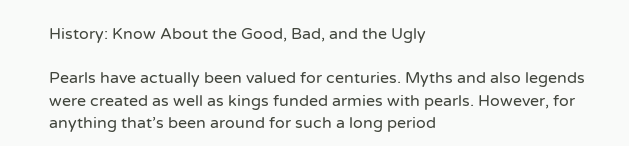History: Know About the Good, Bad, and the Ugly

Pearls have actually been valued for centuries. Myths and also legends were created as well as kings funded armies with pearls. However, for anything that’s been around for such a long period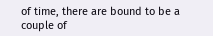of time, there are bound to be a couple of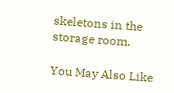skeletons in the storage room.

You May Also Like